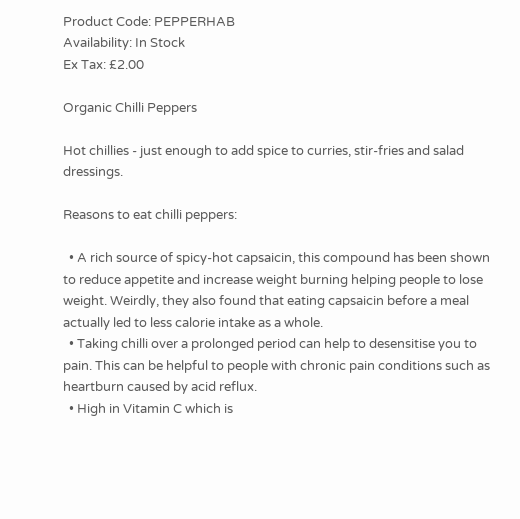Product Code: PEPPERHAB
Availability: In Stock
Ex Tax: £2.00

Organic Chilli Peppers

Hot chillies - just enough to add spice to curries, stir-fries and salad dressings.

Reasons to eat chilli peppers:

  • A rich source of spicy-hot capsaicin, this compound has been shown to reduce appetite and increase weight burning helping people to lose weight. Weirdly, they also found that eating capsaicin before a meal actually led to less calorie intake as a whole.
  • Taking chilli over a prolonged period can help to desensitise you to pain. This can be helpful to people with chronic pain conditions such as heartburn caused by acid reflux.
  • High in Vitamin C which is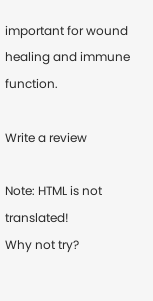important for wound healing and immune function.

Write a review

Note: HTML is not translated!
Why not try?